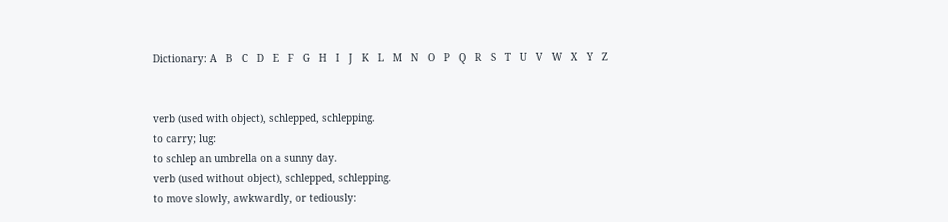Dictionary: A   B   C   D   E   F   G   H   I   J   K   L   M   N   O   P   Q   R   S   T   U   V   W   X   Y   Z


verb (used with object), schlepped, schlepping.
to carry; lug:
to schlep an umbrella on a sunny day.
verb (used without object), schlepped, schlepping.
to move slowly, awkwardly, or tediously: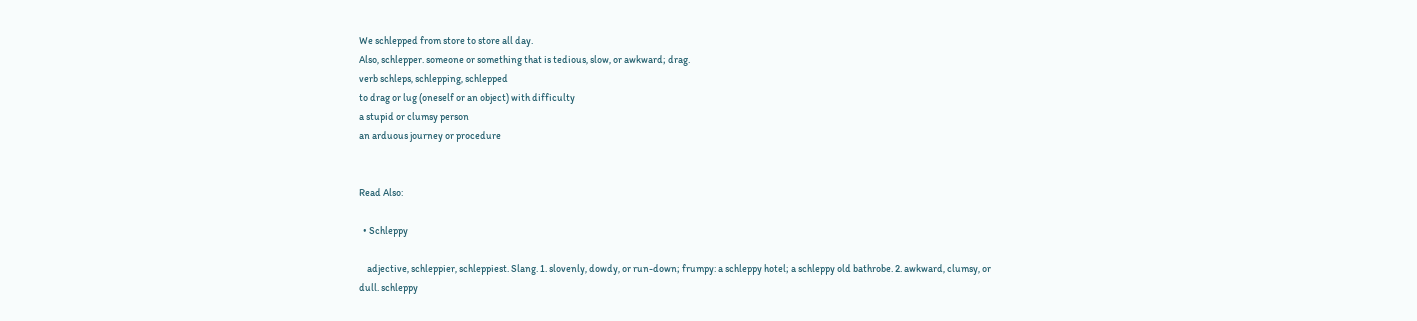We schlepped from store to store all day.
Also, schlepper. someone or something that is tedious, slow, or awkward; drag.
verb schleps, schlepping, schlepped
to drag or lug (oneself or an object) with difficulty
a stupid or clumsy person
an arduous journey or procedure


Read Also:

  • Schleppy

    adjective, schleppier, schleppiest. Slang. 1. slovenly, dowdy, or run-down; frumpy: a schleppy hotel; a schleppy old bathrobe. 2. awkward, clumsy, or dull. schleppy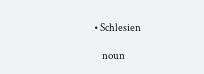• Schlesien

    noun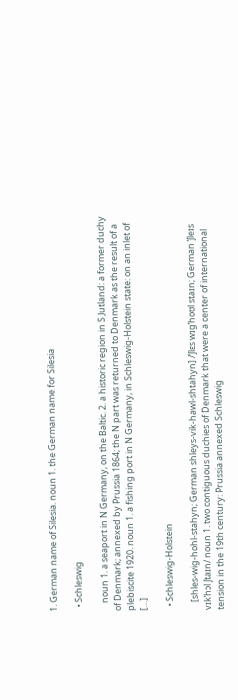1. German name of Silesia. noun 1. the German name for Silesia

  • Schleswig

    noun 1. a seaport in N Germany, on the Baltic. 2. a historic region in S Jutland: a former duchy of Denmark; annexed by Prussia 1864; the N part was returned to Denmark as the result of a plebiscite 1920. noun 1. a fishing port in N Germany, in Schleswig-Holstein state: on an inlet of […]

  • Schleswig-Holstein

    [shles-wig-hohl-stahyn; German shleys-vik-hawl-shtahyn] /ˈʃlɛs wɪgˈhoʊl staɪn; German ˈʃleɪs vɪkˈhɔl ʃtaɪn/ noun 1. two contiguous duchies of Denmark that were a center of international tension in the 19th century: Prussia annexed Schleswig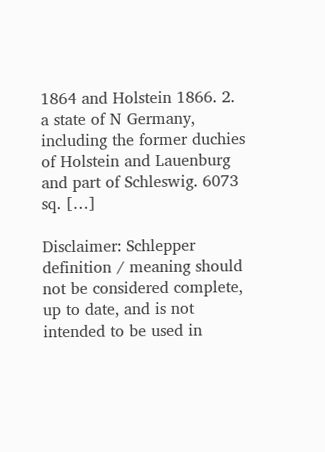1864 and Holstein 1866. 2. a state of N Germany, including the former duchies of Holstein and Lauenburg and part of Schleswig. 6073 sq. […]

Disclaimer: Schlepper definition / meaning should not be considered complete, up to date, and is not intended to be used in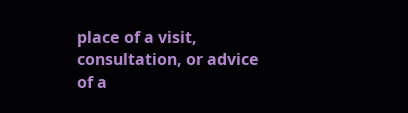place of a visit, consultation, or advice of a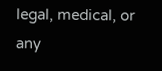legal, medical, or any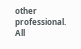other professional. All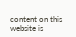content on this website is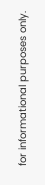for informational purposes only.